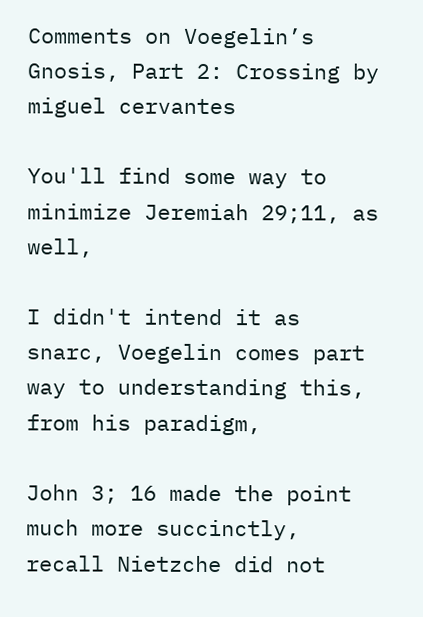Comments on Voegelin’s Gnosis, Part 2: Crossing by miguel cervantes

You'll find some way to minimize Jeremiah 29;11, as well,

I didn't intend it as snarc, Voegelin comes part way to understanding this, from his paradigm,

John 3; 16 made the point much more succinctly, recall Nietzche did not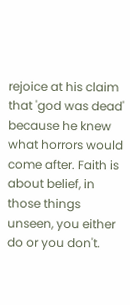rejoice at his claim that 'god was dead' because he knew what horrors would come after. Faith is about belief, in those things unseen, you either do or you don't.